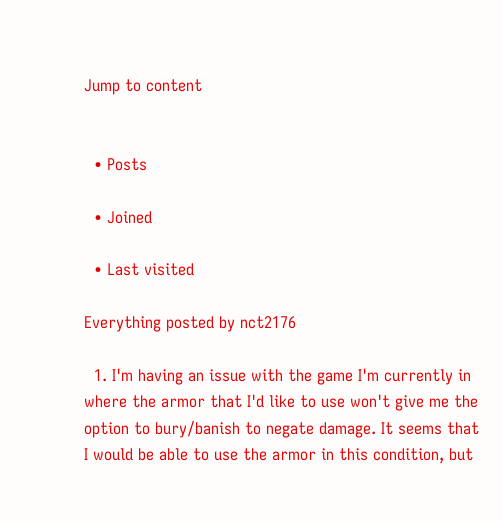Jump to content


  • Posts

  • Joined

  • Last visited

Everything posted by nct2176

  1. I'm having an issue with the game I'm currently in where the armor that I'd like to use won't give me the option to bury/banish to negate damage. It seems that I would be able to use the armor in this condition, but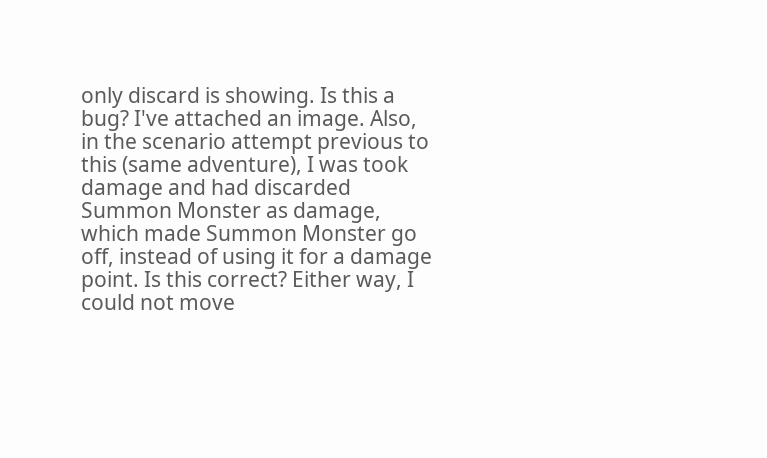only discard is showing. Is this a bug? I've attached an image. Also, in the scenario attempt previous to this (same adventure), I was took damage and had discarded Summon Monster as damage, which made Summon Monster go off, instead of using it for a damage point. Is this correct? Either way, I could not move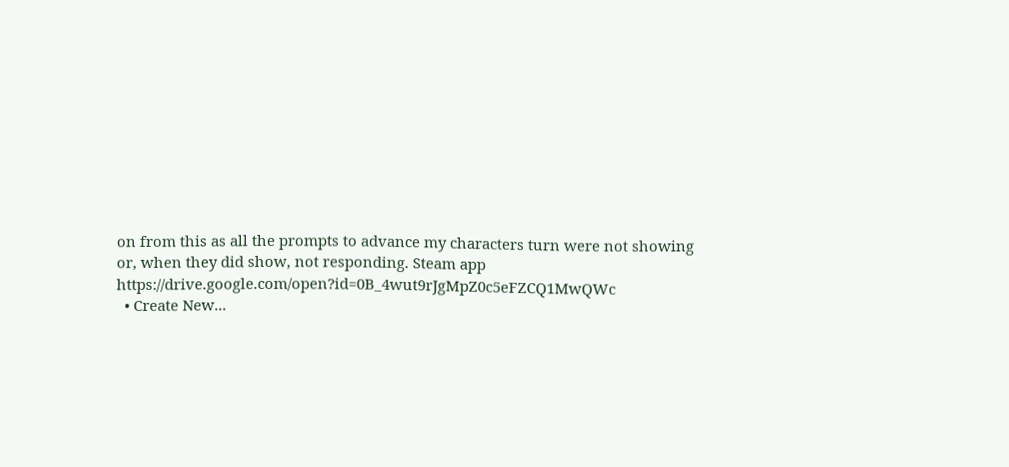on from this as all the prompts to advance my characters turn were not showing or, when they did show, not responding. Steam app https://drive.google.com/open?id=0B_4wut9rJgMpZ0c5eFZCQ1MwQWc
  • Create New...